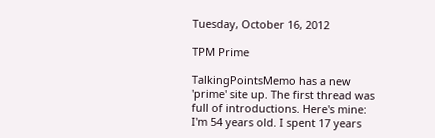Tuesday, October 16, 2012

TPM Prime

TalkingPointsMemo has a new 'prime' site up. The first thread was full of introductions. Here's mine:
I'm 54 years old. I spent 17 years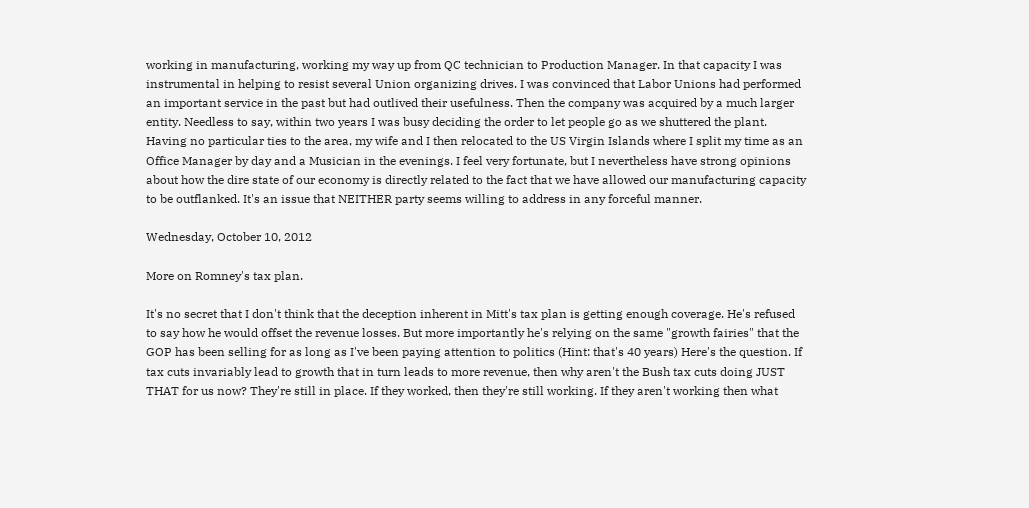working in manufacturing, working my way up from QC technician to Production Manager. In that capacity I was instrumental in helping to resist several Union organizing drives. I was convinced that Labor Unions had performed an important service in the past but had outlived their usefulness. Then the company was acquired by a much larger entity. Needless to say, within two years I was busy deciding the order to let people go as we shuttered the plant. Having no particular ties to the area, my wife and I then relocated to the US Virgin Islands where I split my time as an Office Manager by day and a Musician in the evenings. I feel very fortunate, but I nevertheless have strong opinions about how the dire state of our economy is directly related to the fact that we have allowed our manufacturing capacity to be outflanked. It's an issue that NEITHER party seems willing to address in any forceful manner.

Wednesday, October 10, 2012

More on Romney's tax plan.

It's no secret that I don't think that the deception inherent in Mitt's tax plan is getting enough coverage. He's refused to say how he would offset the revenue losses. But more importantly he's relying on the same "growth fairies" that the GOP has been selling for as long as I've been paying attention to politics (Hint: that's 40 years) Here's the question. If tax cuts invariably lead to growth that in turn leads to more revenue, then why aren't the Bush tax cuts doing JUST THAT for us now? They're still in place. If they worked, then they're still working. If they aren't working then what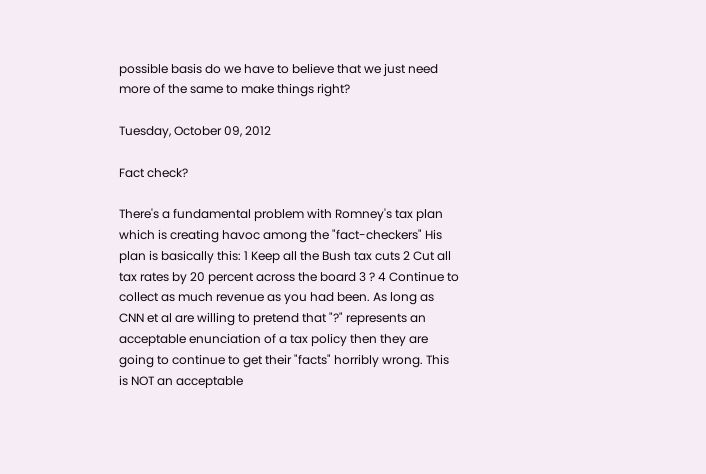possible basis do we have to believe that we just need more of the same to make things right?

Tuesday, October 09, 2012

Fact check?

There's a fundamental problem with Romney's tax plan which is creating havoc among the "fact-checkers" His plan is basically this: 1 Keep all the Bush tax cuts 2 Cut all tax rates by 20 percent across the board 3 ? 4 Continue to collect as much revenue as you had been. As long as CNN et al are willing to pretend that "?" represents an acceptable enunciation of a tax policy then they are going to continue to get their "facts" horribly wrong. This is NOT an acceptable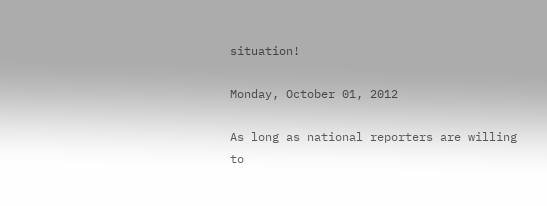situation!

Monday, October 01, 2012

As long as national reporters are willing to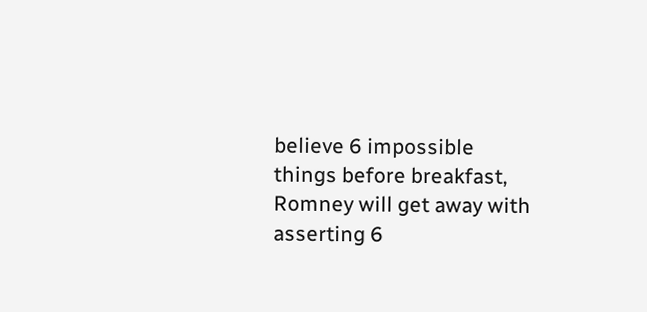believe 6 impossible things before breakfast, Romney will get away with asserting 6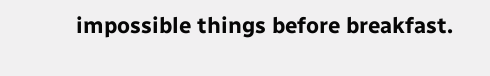impossible things before breakfast.